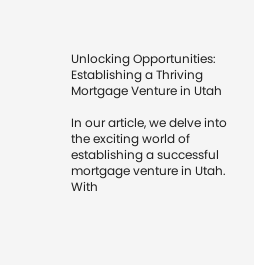Unlocking Opportunities: Establishing a Thriving Mortgage Venture in Utah

In our article, we delve into the exciting world of establishing a successful mortgage venture in Utah. With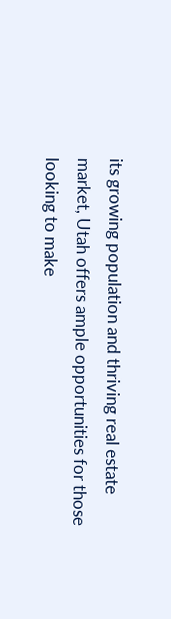its growing population and thriving real estate market, Utah offers ample opportunities for those looking to make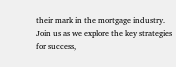their mark in the mortgage industry. Join us as we explore the key strategies for success,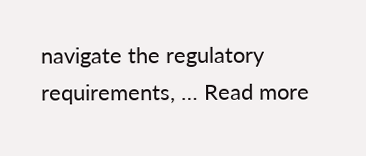navigate the regulatory requirements, … Read more